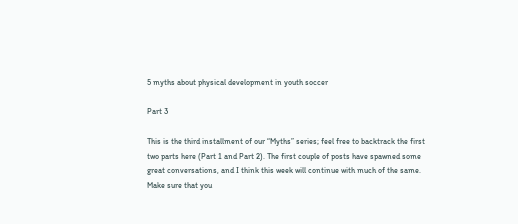5 myths about physical development in youth soccer

Part 3

This is the third installment of our “Myths” series; feel free to backtrack the first two parts here (Part 1 and Part 2). The first couple of posts have spawned some great conversations, and I think this week will continue with much of the same. Make sure that you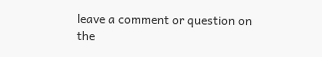leave a comment or question on the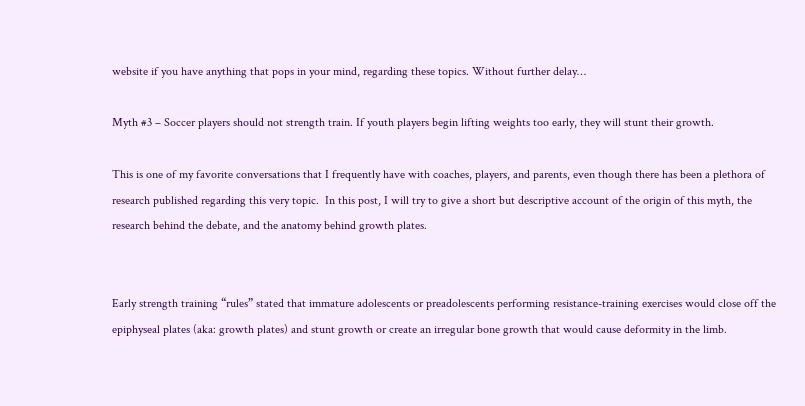website if you have anything that pops in your mind, regarding these topics. Without further delay…

Myth #3 – Soccer players should not strength train. If youth players begin lifting weights too early, they will stunt their growth.

This is one of my favorite conversations that I frequently have with coaches, players, and parents, even though there has been a plethora of research published regarding this very topic.  In this post, I will try to give a short but descriptive account of the origin of this myth, the research behind the debate, and the anatomy behind growth plates.


Early strength training “rules” stated that immature adolescents or preadolescents performing resistance-training exercises would close off the epiphyseal plates (aka: growth plates) and stunt growth or create an irregular bone growth that would cause deformity in the limb.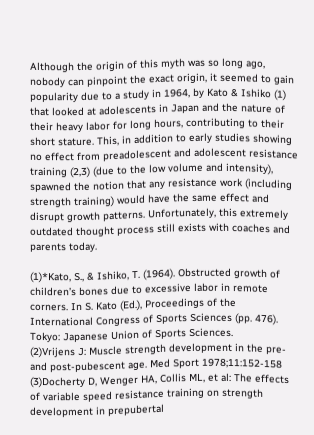Although the origin of this myth was so long ago, nobody can pinpoint the exact origin, it seemed to gain popularity due to a study in 1964, by Kato & Ishiko (1) that looked at adolescents in Japan and the nature of their heavy labor for long hours, contributing to their short stature. This, in addition to early studies showing no effect from preadolescent and adolescent resistance training (2,3) (due to the low volume and intensity), spawned the notion that any resistance work (including strength training) would have the same effect and disrupt growth patterns. Unfortunately, this extremely outdated thought process still exists with coaches and parents today.

(1)*Kato, S., & Ishiko, T. (1964). Obstructed growth of children’s bones due to excessive labor in remote corners. In S. Kato (Ed.), Proceedings of the International Congress of Sports Sciences (pp. 476). Tokyo: Japanese Union of Sports Sciences.
(2)Vrijens J: Muscle strength development in the pre- and post-pubescent age. Med Sport 1978;11:152-158
(3)Docherty D, Wenger HA, Collis ML, et al: The effects of variable speed resistance training on strength development in prepubertal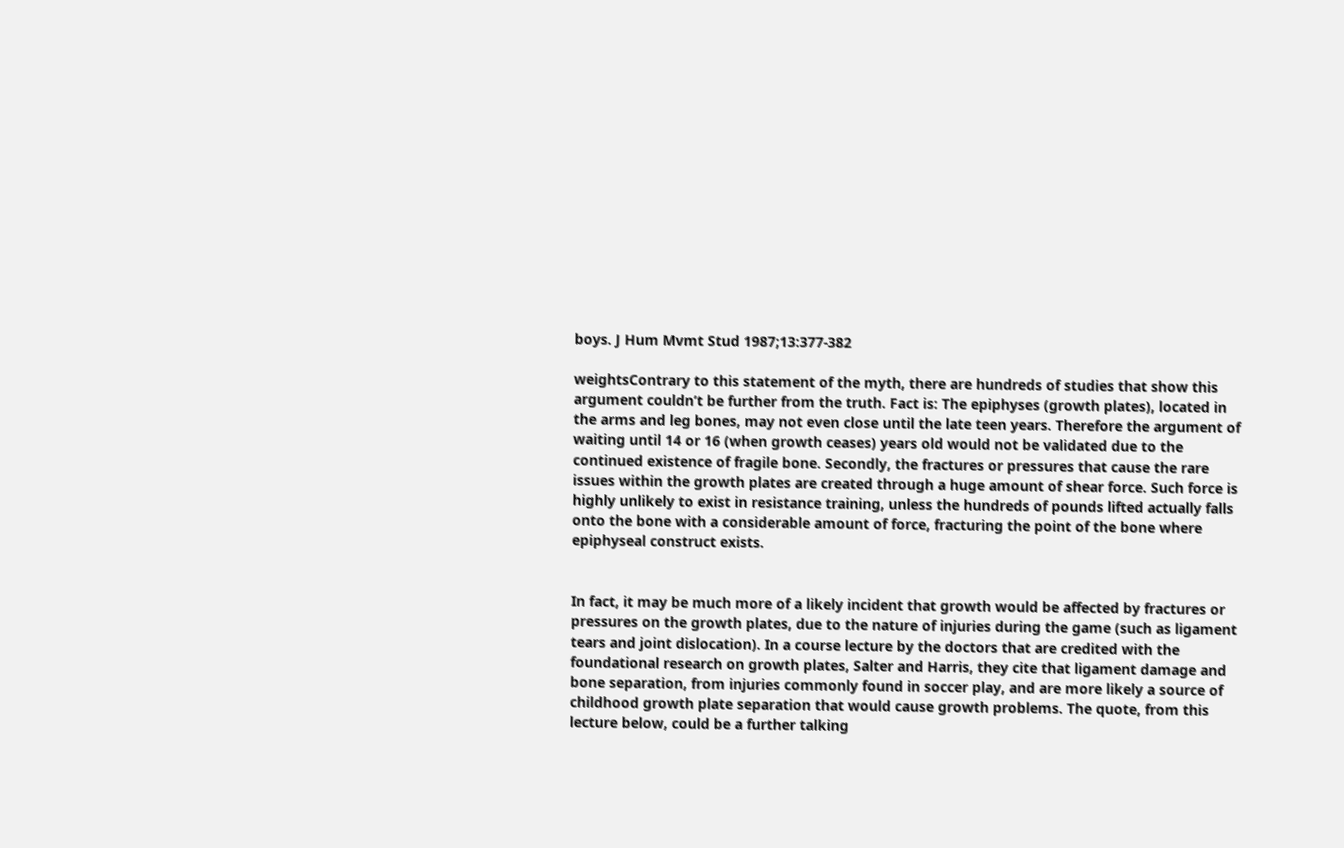boys. J Hum Mvmt Stud 1987;13:377-382

weightsContrary to this statement of the myth, there are hundreds of studies that show this argument couldn’t be further from the truth. Fact is: The epiphyses (growth plates), located in the arms and leg bones, may not even close until the late teen years. Therefore the argument of waiting until 14 or 16 (when growth ceases) years old would not be validated due to the continued existence of fragile bone. Secondly, the fractures or pressures that cause the rare issues within the growth plates are created through a huge amount of shear force. Such force is highly unlikely to exist in resistance training, unless the hundreds of pounds lifted actually falls onto the bone with a considerable amount of force, fracturing the point of the bone where epiphyseal construct exists.


In fact, it may be much more of a likely incident that growth would be affected by fractures or pressures on the growth plates, due to the nature of injuries during the game (such as ligament tears and joint dislocation). In a course lecture by the doctors that are credited with the foundational research on growth plates, Salter and Harris, they cite that ligament damage and bone separation, from injuries commonly found in soccer play, and are more likely a source of childhood growth plate separation that would cause growth problems. The quote, from this lecture below, could be a further talking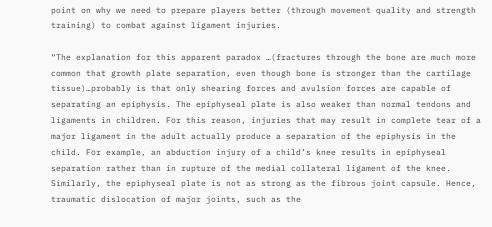point on why we need to prepare players better (through movement quality and strength training) to combat against ligament injuries.

“The explanation for this apparent paradox …(fractures through the bone are much more common that growth plate separation, even though bone is stronger than the cartilage tissue)…probably is that only shearing forces and avulsion forces are capable of separating an epiphysis. The epiphyseal plate is also weaker than normal tendons and ligaments in children. For this reason, injuries that may result in complete tear of a major ligament in the adult actually produce a separation of the epiphysis in the child. For example, an abduction injury of a child’s knee results in epiphyseal separation rather than in rupture of the medial collateral ligament of the knee. Similarly, the epiphyseal plate is not as strong as the fibrous joint capsule. Hence, traumatic dislocation of major joints, such as the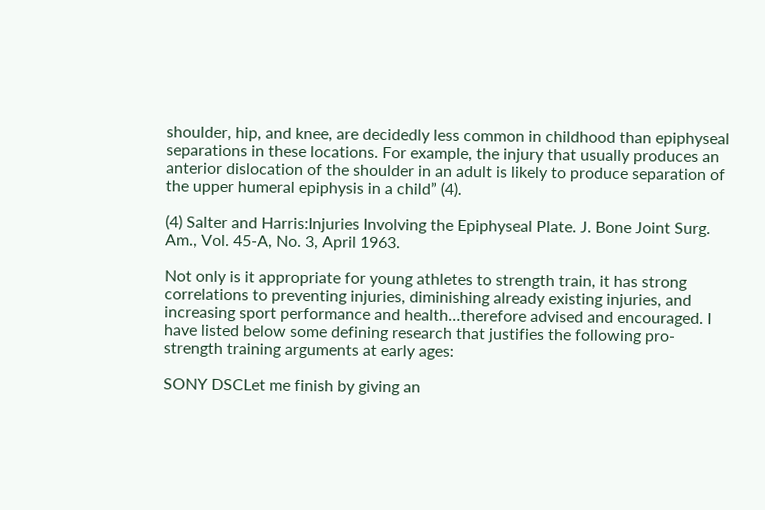shoulder, hip, and knee, are decidedly less common in childhood than epiphyseal separations in these locations. For example, the injury that usually produces an anterior dislocation of the shoulder in an adult is likely to produce separation of the upper humeral epiphysis in a child” (4).

(4) Salter and Harris:Injuries Involving the Epiphyseal Plate. J. Bone Joint Surg. Am., Vol. 45-A, No. 3, April 1963.

Not only is it appropriate for young athletes to strength train, it has strong correlations to preventing injuries, diminishing already existing injuries, and increasing sport performance and health…therefore advised and encouraged. I have listed below some defining research that justifies the following pro-strength training arguments at early ages:

SONY DSCLet me finish by giving an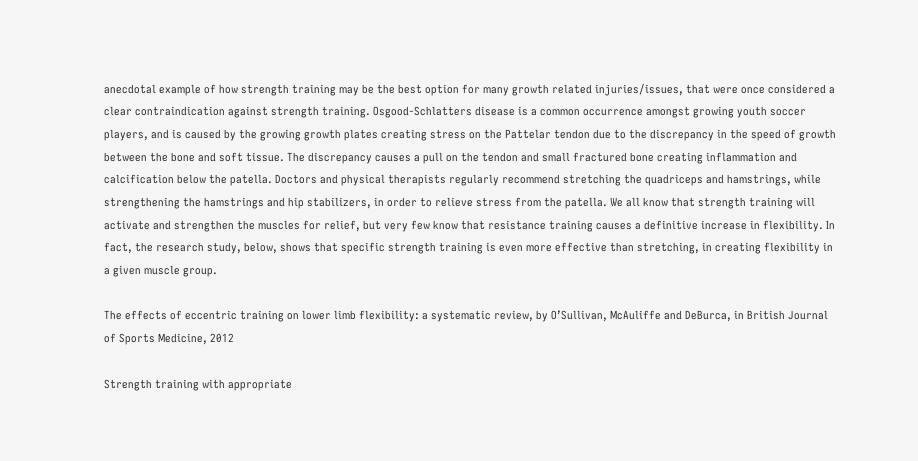anecdotal example of how strength training may be the best option for many growth related injuries/issues, that were once considered a clear contraindication against strength training. Osgood-Schlatters disease is a common occurrence amongst growing youth soccer players, and is caused by the growing growth plates creating stress on the Pattelar tendon due to the discrepancy in the speed of growth between the bone and soft tissue. The discrepancy causes a pull on the tendon and small fractured bone creating inflammation and calcification below the patella. Doctors and physical therapists regularly recommend stretching the quadriceps and hamstrings, while strengthening the hamstrings and hip stabilizers, in order to relieve stress from the patella. We all know that strength training will activate and strengthen the muscles for relief, but very few know that resistance training causes a definitive increase in flexibility. In fact, the research study, below, shows that specific strength training is even more effective than stretching, in creating flexibility in a given muscle group.

The effects of eccentric training on lower limb flexibility: a systematic review, by O’Sullivan, McAuliffe and DeBurca, in British Journal of Sports Medicine, 2012

Strength training with appropriate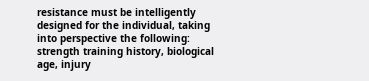resistance must be intelligently designed for the individual, taking into perspective the following: strength training history, biological age, injury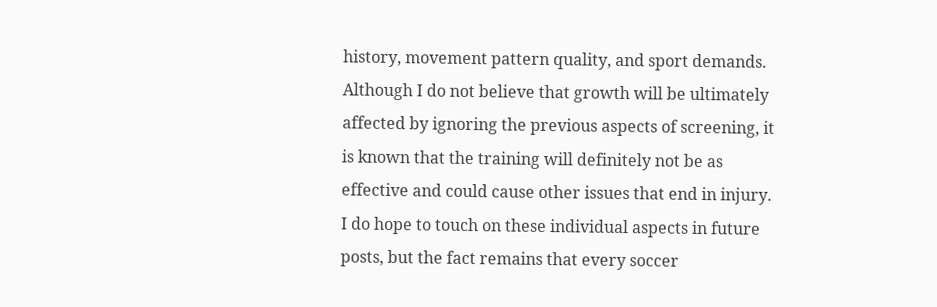history, movement pattern quality, and sport demands. Although I do not believe that growth will be ultimately affected by ignoring the previous aspects of screening, it is known that the training will definitely not be as effective and could cause other issues that end in injury. I do hope to touch on these individual aspects in future posts, but the fact remains that every soccer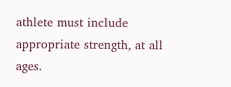athlete must include appropriate strength, at all ages.